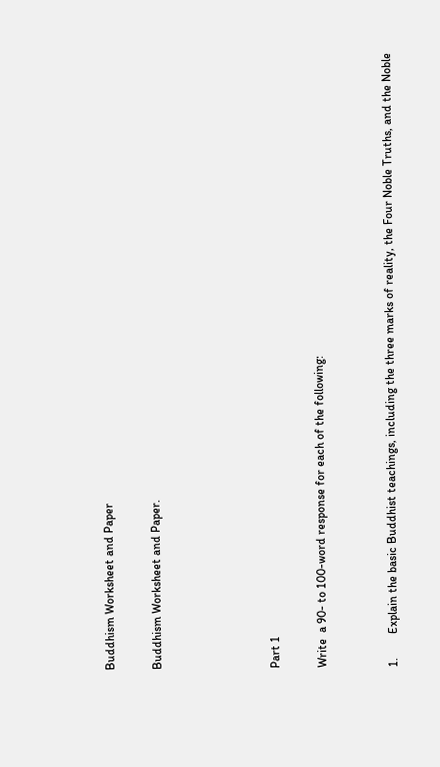Buddhism Worksheet and Paper

Buddhism Worksheet and Paper.




Part 1

Write  a 90- to 100-word response for each of the following:


1.        Explain the basic Buddhist teachings, including the three marks of reality, the Four Noble Truths, and the Noble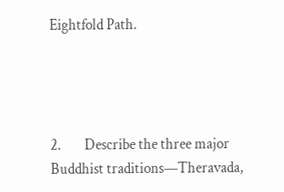Eightfold Path.




2.        Describe the three major Buddhist traditions—Theravada,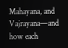Mahayana, and Vajrayana—and how each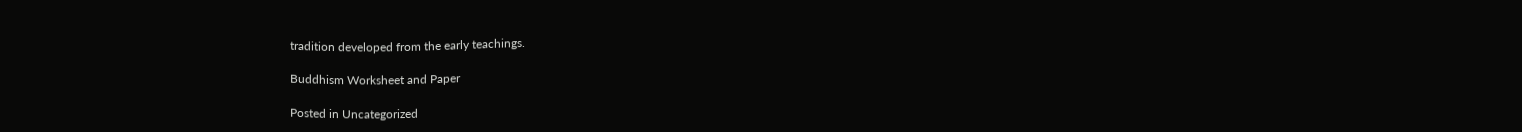tradition developed from the early teachings.

Buddhism Worksheet and Paper

Posted in Uncategorized